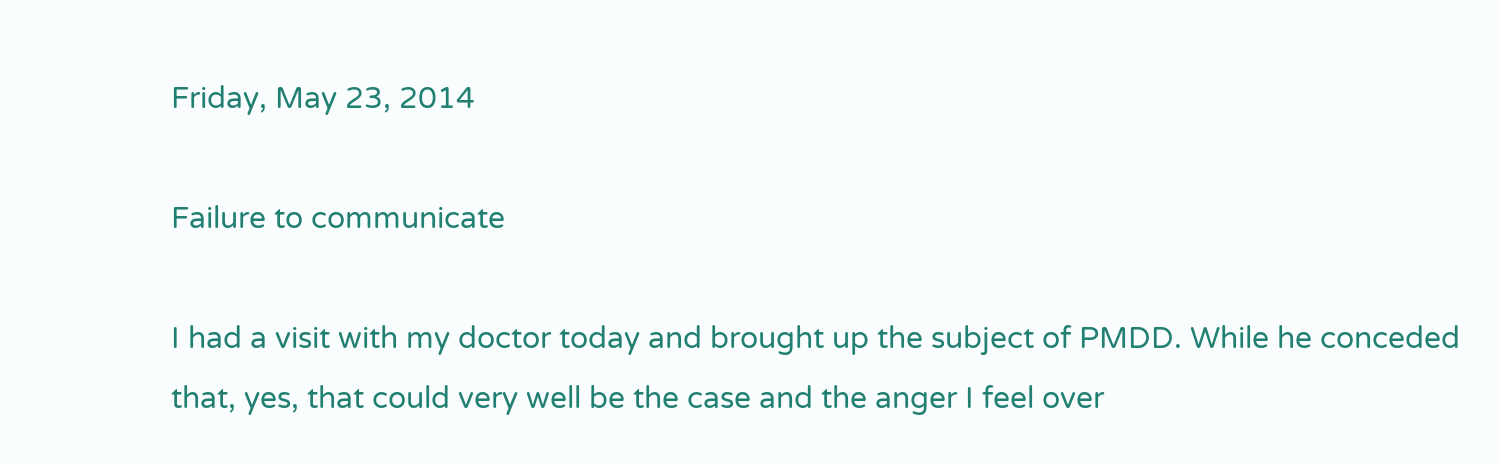Friday, May 23, 2014

Failure to communicate

I had a visit with my doctor today and brought up the subject of PMDD. While he conceded that, yes, that could very well be the case and the anger I feel over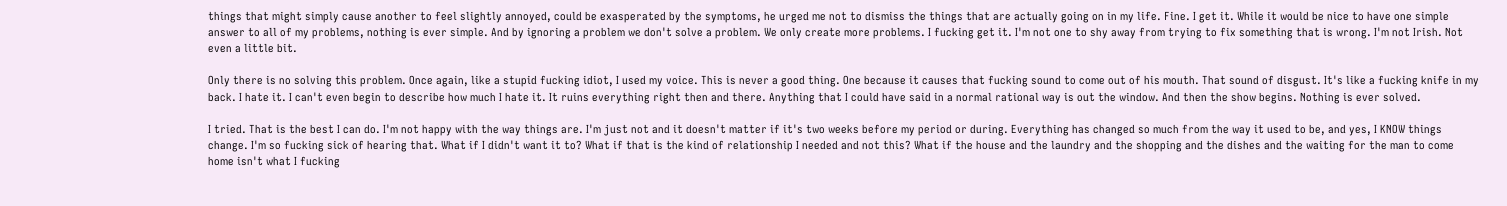things that might simply cause another to feel slightly annoyed, could be exasperated by the symptoms, he urged me not to dismiss the things that are actually going on in my life. Fine. I get it. While it would be nice to have one simple answer to all of my problems, nothing is ever simple. And by ignoring a problem we don't solve a problem. We only create more problems. I fucking get it. I'm not one to shy away from trying to fix something that is wrong. I'm not Irish. Not even a little bit.

Only there is no solving this problem. Once again, like a stupid fucking idiot, I used my voice. This is never a good thing. One because it causes that fucking sound to come out of his mouth. That sound of disgust. It's like a fucking knife in my back. I hate it. I can't even begin to describe how much I hate it. It ruins everything right then and there. Anything that I could have said in a normal rational way is out the window. And then the show begins. Nothing is ever solved.

I tried. That is the best I can do. I'm not happy with the way things are. I'm just not and it doesn't matter if it's two weeks before my period or during. Everything has changed so much from the way it used to be, and yes, I KNOW things change. I'm so fucking sick of hearing that. What if I didn't want it to? What if that is the kind of relationship I needed and not this? What if the house and the laundry and the shopping and the dishes and the waiting for the man to come home isn't what I fucking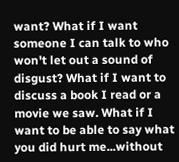want? What if I want someone I can talk to who won't let out a sound of disgust? What if I want to discuss a book I read or a movie we saw. What if I want to be able to say what you did hurt me...without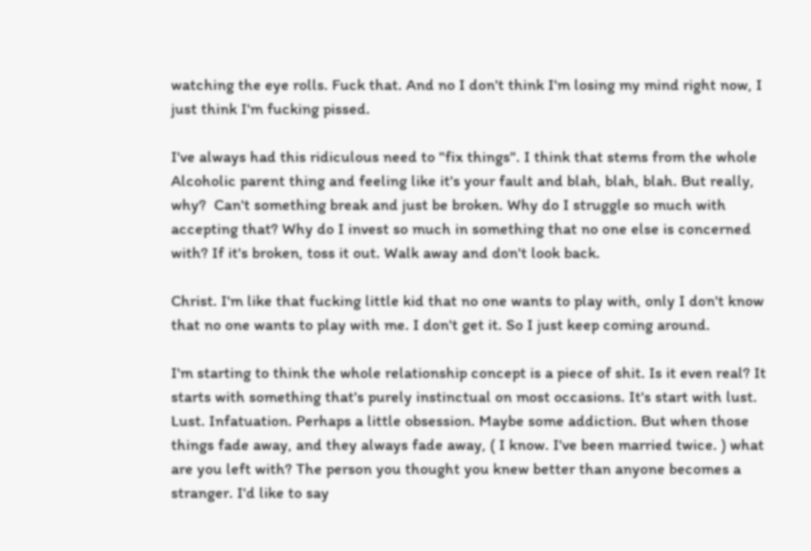watching the eye rolls. Fuck that. And no I don't think I'm losing my mind right now, I just think I'm fucking pissed.

I've always had this ridiculous need to "fix things". I think that stems from the whole Alcoholic parent thing and feeling like it's your fault and blah, blah, blah. But really, why?  Can't something break and just be broken. Why do I struggle so much with accepting that? Why do I invest so much in something that no one else is concerned with? If it's broken, toss it out. Walk away and don't look back.

Christ. I'm like that fucking little kid that no one wants to play with, only I don't know that no one wants to play with me. I don't get it. So I just keep coming around.

I'm starting to think the whole relationship concept is a piece of shit. Is it even real? It starts with something that's purely instinctual on most occasions. It's start with lust. Lust. Infatuation. Perhaps a little obsession. Maybe some addiction. But when those things fade away, and they always fade away, ( I know. I've been married twice. ) what are you left with? The person you thought you knew better than anyone becomes a stranger. I'd like to say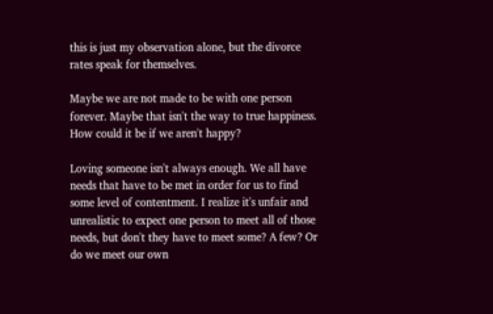this is just my observation alone, but the divorce rates speak for themselves.

Maybe we are not made to be with one person forever. Maybe that isn't the way to true happiness. How could it be if we aren't happy?

Loving someone isn't always enough. We all have needs that have to be met in order for us to find some level of contentment. I realize it's unfair and unrealistic to expect one person to meet all of those needs, but don't they have to meet some? A few? Or do we meet our own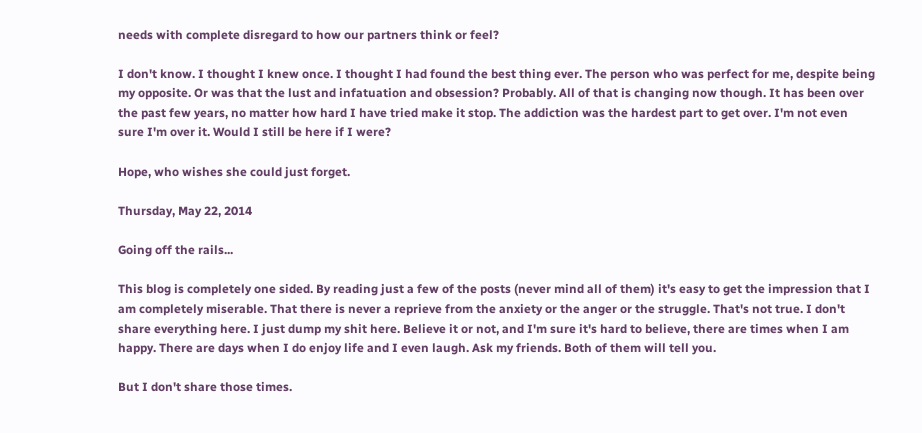needs with complete disregard to how our partners think or feel?

I don't know. I thought I knew once. I thought I had found the best thing ever. The person who was perfect for me, despite being my opposite. Or was that the lust and infatuation and obsession? Probably. All of that is changing now though. It has been over the past few years, no matter how hard I have tried make it stop. The addiction was the hardest part to get over. I'm not even sure I'm over it. Would I still be here if I were?

Hope, who wishes she could just forget.

Thursday, May 22, 2014

Going off the rails...

This blog is completely one sided. By reading just a few of the posts (never mind all of them) it's easy to get the impression that I am completely miserable. That there is never a reprieve from the anxiety or the anger or the struggle. That's not true. I don't share everything here. I just dump my shit here. Believe it or not, and I'm sure it's hard to believe, there are times when I am happy. There are days when I do enjoy life and I even laugh. Ask my friends. Both of them will tell you.

But I don't share those times.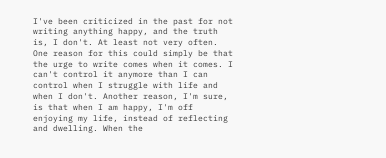I've been criticized in the past for not writing anything happy, and the truth is, I don't. At least not very often. One reason for this could simply be that the urge to write comes when it comes. I can't control it anymore than I can control when I struggle with life and when I don't. Another reason, I'm sure, is that when I am happy, I'm off enjoying my life, instead of reflecting and dwelling. When the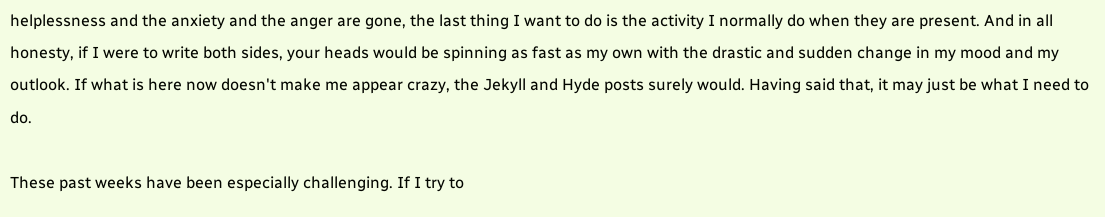helplessness and the anxiety and the anger are gone, the last thing I want to do is the activity I normally do when they are present. And in all honesty, if I were to write both sides, your heads would be spinning as fast as my own with the drastic and sudden change in my mood and my outlook. If what is here now doesn't make me appear crazy, the Jekyll and Hyde posts surely would. Having said that, it may just be what I need to do.

These past weeks have been especially challenging. If I try to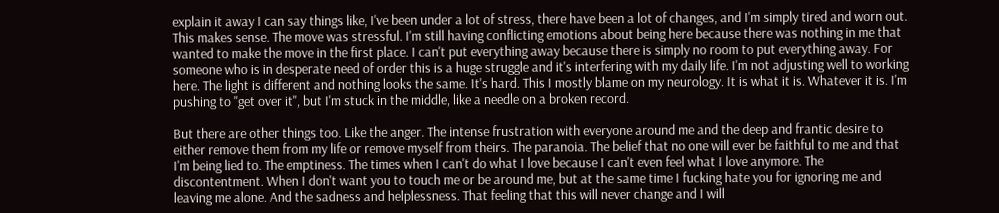explain it away I can say things like, I've been under a lot of stress, there have been a lot of changes, and I'm simply tired and worn out. This makes sense. The move was stressful. I'm still having conflicting emotions about being here because there was nothing in me that wanted to make the move in the first place. I can't put everything away because there is simply no room to put everything away. For someone who is in desperate need of order this is a huge struggle and it's interfering with my daily life. I'm not adjusting well to working here. The light is different and nothing looks the same. It's hard. This I mostly blame on my neurology. It is what it is. Whatever it is. I'm pushing to "get over it", but I'm stuck in the middle, like a needle on a broken record.

But there are other things too. Like the anger. The intense frustration with everyone around me and the deep and frantic desire to either remove them from my life or remove myself from theirs. The paranoia. The belief that no one will ever be faithful to me and that I'm being lied to. The emptiness. The times when I can't do what I love because I can't even feel what I love anymore. The discontentment. When I don't want you to touch me or be around me, but at the same time I fucking hate you for ignoring me and leaving me alone. And the sadness and helplessness. That feeling that this will never change and I will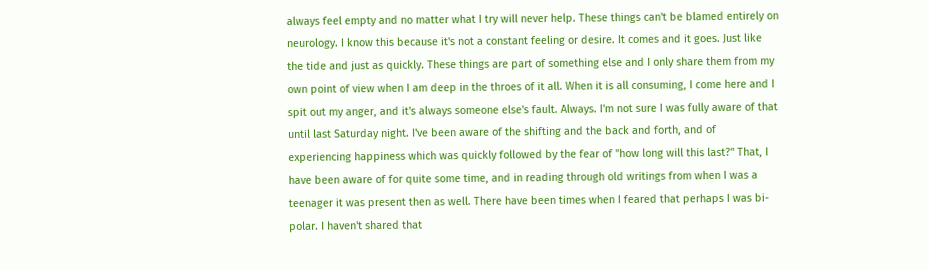always feel empty and no matter what I try will never help. These things can't be blamed entirely on neurology. I know this because it's not a constant feeling or desire. It comes and it goes. Just like the tide and just as quickly. These things are part of something else and I only share them from my own point of view when I am deep in the throes of it all. When it is all consuming, I come here and I spit out my anger, and it's always someone else's fault. Always. I'm not sure I was fully aware of that until last Saturday night. I've been aware of the shifting and the back and forth, and of experiencing happiness which was quickly followed by the fear of "how long will this last?" That, I have been aware of for quite some time, and in reading through old writings from when I was a teenager it was present then as well. There have been times when I feared that perhaps I was bi-polar. I haven't shared that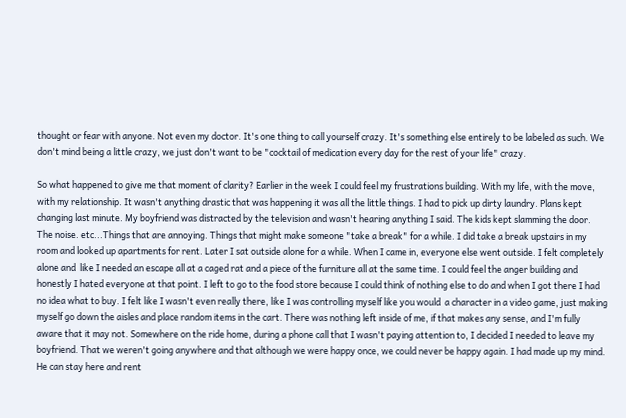thought or fear with anyone. Not even my doctor. It's one thing to call yourself crazy. It's something else entirely to be labeled as such. We don't mind being a little crazy, we just don't want to be "cocktail of medication every day for the rest of your life" crazy.

So what happened to give me that moment of clarity? Earlier in the week I could feel my frustrations building. With my life, with the move, with my relationship. It wasn't anything drastic that was happening it was all the little things. I had to pick up dirty laundry. Plans kept changing last minute. My boyfriend was distracted by the television and wasn't hearing anything I said. The kids kept slamming the door. The noise. etc...Things that are annoying. Things that might make someone "take a break" for a while. I did take a break upstairs in my room and looked up apartments for rent. Later I sat outside alone for a while. When I came in, everyone else went outside. I felt completely alone and  like I needed an escape all at a caged rat and a piece of the furniture all at the same time. I could feel the anger building and honestly I hated everyone at that point. I left to go to the food store because I could think of nothing else to do and when I got there I had no idea what to buy. I felt like I wasn't even really there, like I was controlling myself like you would  a character in a video game, just making myself go down the aisles and place random items in the cart. There was nothing left inside of me, if that makes any sense, and I'm fully aware that it may not. Somewhere on the ride home, during a phone call that I wasn't paying attention to, I decided I needed to leave my boyfriend. That we weren't going anywhere and that although we were happy once, we could never be happy again. I had made up my mind. He can stay here and rent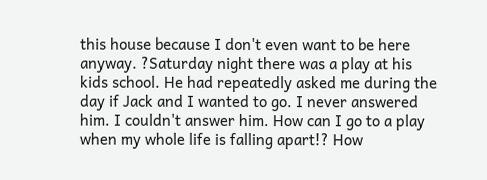this house because I don't even want to be here anyway. ?Saturday night there was a play at his kids school. He had repeatedly asked me during the day if Jack and I wanted to go. I never answered him. I couldn't answer him. How can I go to a play when my whole life is falling apart!? How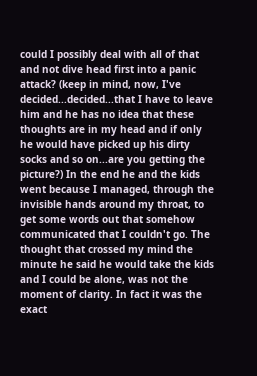could I possibly deal with all of that and not dive head first into a panic attack? (keep in mind, now, I've decided...decided...that I have to leave him and he has no idea that these thoughts are in my head and if only he would have picked up his dirty socks and so on...are you getting the picture?) In the end he and the kids went because I managed, through the invisible hands around my throat, to get some words out that somehow communicated that I couldn't go. The thought that crossed my mind the minute he said he would take the kids and I could be alone, was not the moment of clarity. In fact it was the exact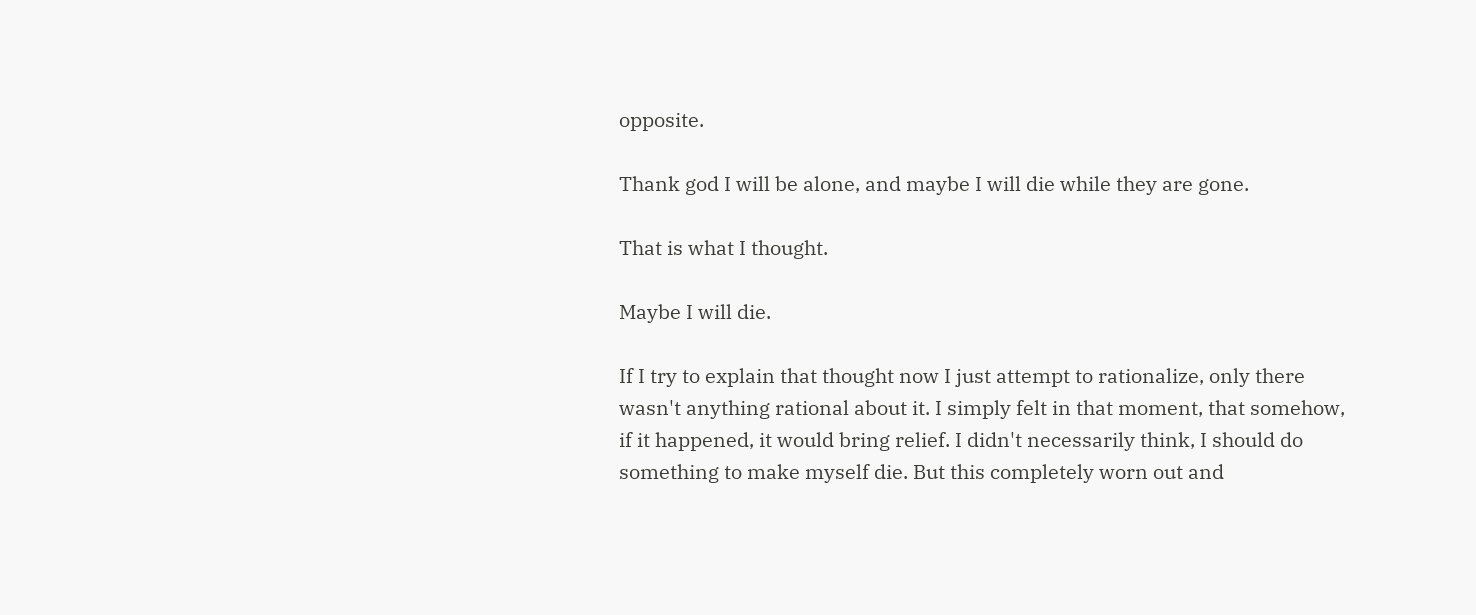opposite.

Thank god I will be alone, and maybe I will die while they are gone.

That is what I thought.

Maybe I will die.

If I try to explain that thought now I just attempt to rationalize, only there wasn't anything rational about it. I simply felt in that moment, that somehow, if it happened, it would bring relief. I didn't necessarily think, I should do something to make myself die. But this completely worn out and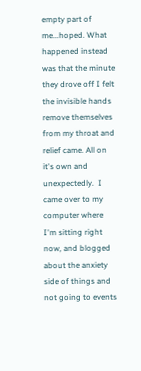empty part of me...hoped. What happened instead was that the minute they drove off I felt the invisible hands remove themselves from my throat and relief came. All on it's own and unexpectedly.  I came over to my computer where I'm sitting right now, and blogged about the anxiety side of things and not going to events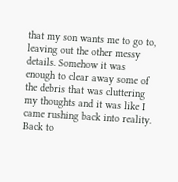that my son wants me to go to, leaving out the other messy details. Somehow it was enough to clear away some of the debris that was cluttering my thoughts and it was like I came rushing back into reality. Back to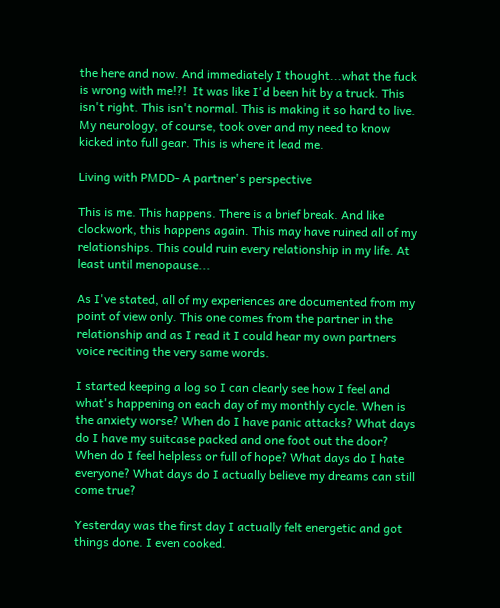the here and now. And immediately I thought...what the fuck is wrong with me!?!  It was like I'd been hit by a truck. This isn't right. This isn't normal. This is making it so hard to live. My neurology, of course, took over and my need to know kicked into full gear. This is where it lead me.

Living with PMDD- A partner's perspective

This is me. This happens. There is a brief break. And like clockwork, this happens again. This may have ruined all of my relationships. This could ruin every relationship in my life. At least until menopause...

As I've stated, all of my experiences are documented from my point of view only. This one comes from the partner in the relationship and as I read it I could hear my own partners voice reciting the very same words.

I started keeping a log so I can clearly see how I feel and what's happening on each day of my monthly cycle. When is the anxiety worse? When do I have panic attacks? What days do I have my suitcase packed and one foot out the door? When do I feel helpless or full of hope? What days do I hate everyone? What days do I actually believe my dreams can still come true?

Yesterday was the first day I actually felt energetic and got things done. I even cooked.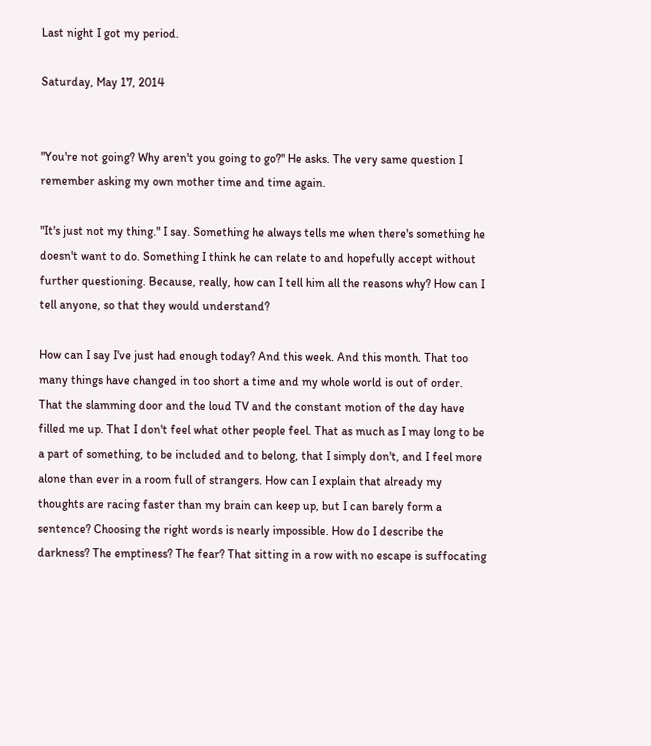Last night I got my period.

Saturday, May 17, 2014


"You're not going? Why aren't you going to go?" He asks. The very same question I remember asking my own mother time and time again.

"It's just not my thing." I say. Something he always tells me when there's something he doesn't want to do. Something I think he can relate to and hopefully accept without further questioning. Because, really, how can I tell him all the reasons why? How can I tell anyone, so that they would understand?

How can I say I've just had enough today? And this week. And this month. That too many things have changed in too short a time and my whole world is out of order. That the slamming door and the loud TV and the constant motion of the day have filled me up. That I don't feel what other people feel. That as much as I may long to be a part of something, to be included and to belong, that I simply don't, and I feel more alone than ever in a room full of strangers. How can I explain that already my thoughts are racing faster than my brain can keep up, but I can barely form a sentence? Choosing the right words is nearly impossible. How do I describe the darkness? The emptiness? The fear? That sitting in a row with no escape is suffocating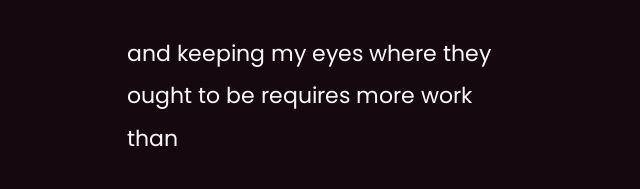and keeping my eyes where they ought to be requires more work than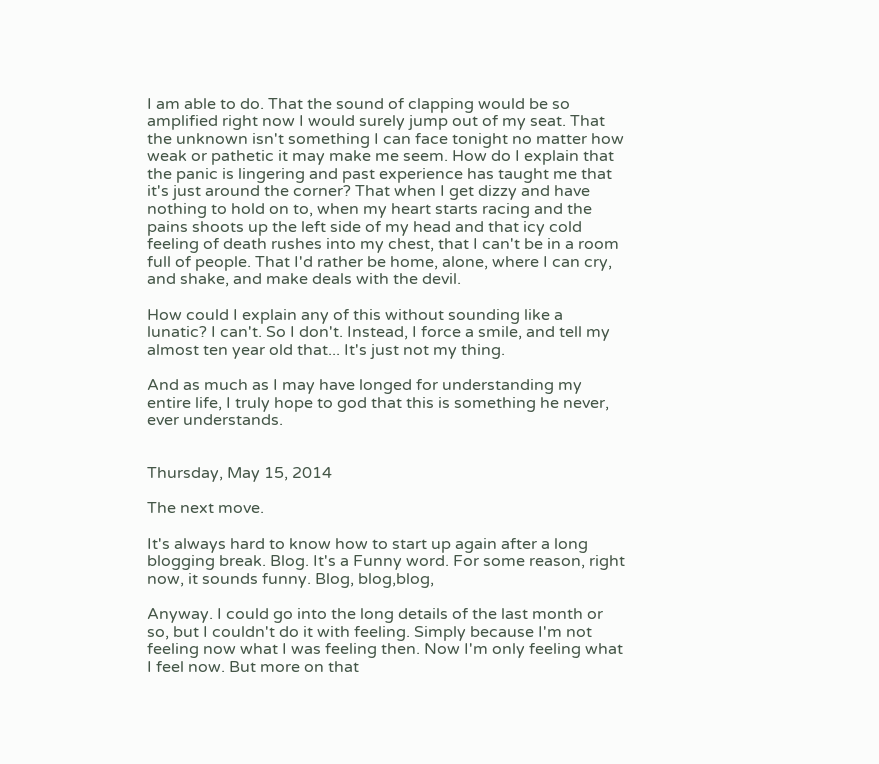I am able to do. That the sound of clapping would be so amplified right now I would surely jump out of my seat. That the unknown isn't something I can face tonight no matter how weak or pathetic it may make me seem. How do I explain that the panic is lingering and past experience has taught me that it's just around the corner? That when I get dizzy and have nothing to hold on to, when my heart starts racing and the pains shoots up the left side of my head and that icy cold feeling of death rushes into my chest, that I can't be in a room full of people. That I'd rather be home, alone, where I can cry, and shake, and make deals with the devil.

How could I explain any of this without sounding like a lunatic? I can't. So I don't. Instead, I force a smile, and tell my almost ten year old that... It's just not my thing.

And as much as I may have longed for understanding my entire life, I truly hope to god that this is something he never, ever understands.


Thursday, May 15, 2014

The next move.

It's always hard to know how to start up again after a long blogging break. Blog. It's a Funny word. For some reason, right now, it sounds funny. Blog, blog,blog,

Anyway. I could go into the long details of the last month or so, but I couldn't do it with feeling. Simply because I'm not feeling now what I was feeling then. Now I'm only feeling what I feel now. But more on that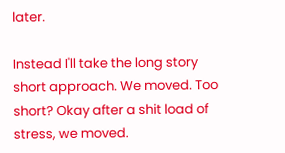later.

Instead I'll take the long story short approach. We moved. Too short? Okay after a shit load of stress, we moved.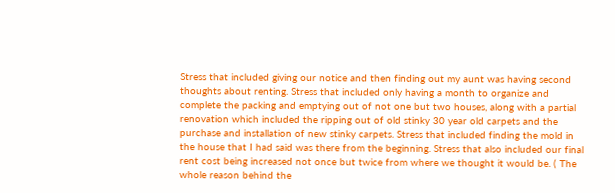Stress that included giving our notice and then finding out my aunt was having second thoughts about renting. Stress that included only having a month to organize and complete the packing and emptying out of not one but two houses, along with a partial renovation which included the ripping out of old stinky 30 year old carpets and the purchase and installation of new stinky carpets. Stress that included finding the mold in the house that I had said was there from the beginning. Stress that also included our final rent cost being increased not once but twice from where we thought it would be. ( The whole reason behind the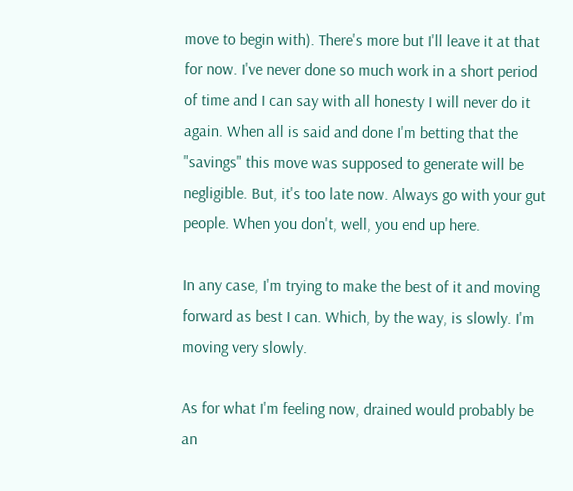move to begin with). There's more but I'll leave it at that for now. I've never done so much work in a short period of time and I can say with all honesty I will never do it again. When all is said and done I'm betting that the "savings" this move was supposed to generate will be negligible. But, it's too late now. Always go with your gut people. When you don't, well, you end up here.

In any case, I'm trying to make the best of it and moving forward as best I can. Which, by the way, is slowly. I'm moving very slowly.

As for what I'm feeling now, drained would probably be an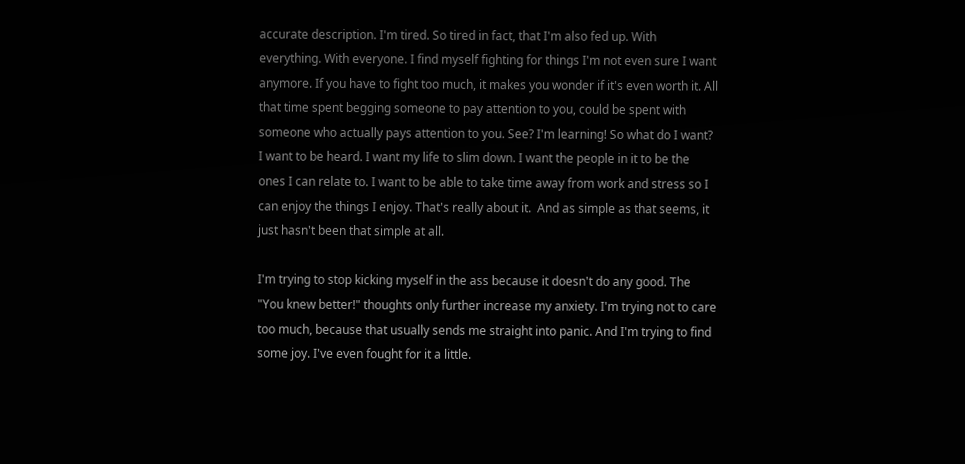accurate description. I'm tired. So tired in fact, that I'm also fed up. With everything. With everyone. I find myself fighting for things I'm not even sure I want anymore. If you have to fight too much, it makes you wonder if it's even worth it. All that time spent begging someone to pay attention to you, could be spent with someone who actually pays attention to you. See? I'm learning! So what do I want? I want to be heard. I want my life to slim down. I want the people in it to be the ones I can relate to. I want to be able to take time away from work and stress so I can enjoy the things I enjoy. That's really about it.  And as simple as that seems, it just hasn't been that simple at all.

I'm trying to stop kicking myself in the ass because it doesn't do any good. The "You knew better!" thoughts only further increase my anxiety. I'm trying not to care too much, because that usually sends me straight into panic. And I'm trying to find some joy. I've even fought for it a little.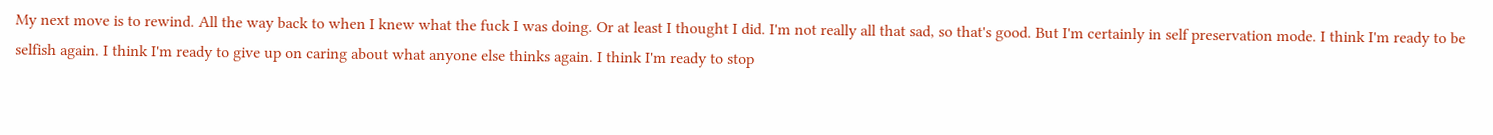My next move is to rewind. All the way back to when I knew what the fuck I was doing. Or at least I thought I did. I'm not really all that sad, so that's good. But I'm certainly in self preservation mode. I think I'm ready to be selfish again. I think I'm ready to give up on caring about what anyone else thinks again. I think I'm ready to stop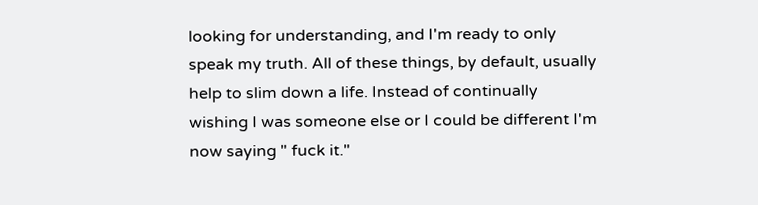looking for understanding, and I'm ready to only speak my truth. All of these things, by default, usually help to slim down a life. Instead of continually wishing I was someone else or I could be different I'm now saying " fuck it."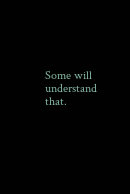Some will understand that.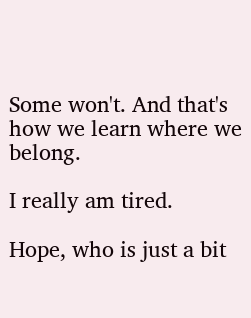Some won't. And that's how we learn where we belong.

I really am tired.

Hope, who is just a bit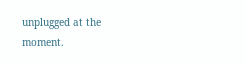unplugged at the moment.